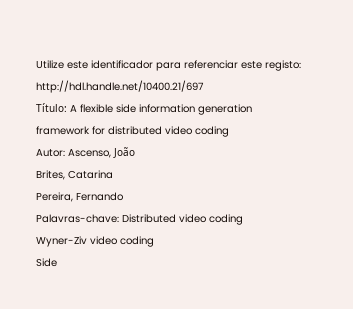Utilize este identificador para referenciar este registo: http://hdl.handle.net/10400.21/697
Título: A flexible side information generation framework for distributed video coding
Autor: Ascenso, João
Brites, Catarina
Pereira, Fernando
Palavras-chave: Distributed video coding
Wyner-Ziv video coding
Side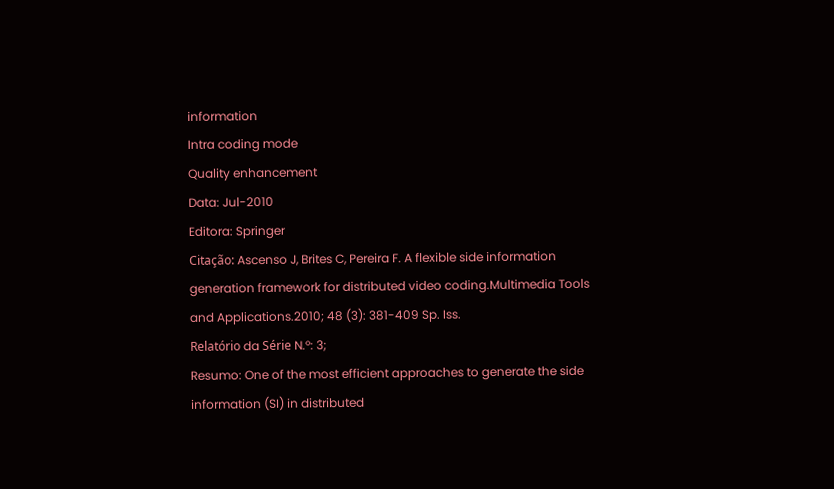information
Intra coding mode
Quality enhancement
Data: Jul-2010
Editora: Springer
Citação: Ascenso J, Brites C, Pereira F. A flexible side information generation framework for distributed video coding.Multimedia Tools and Applications.2010; 48 (3): 381-409 Sp. Iss.
Relatório da Série N.º: 3;
Resumo: One of the most efficient approaches to generate the side information (SI) in distributed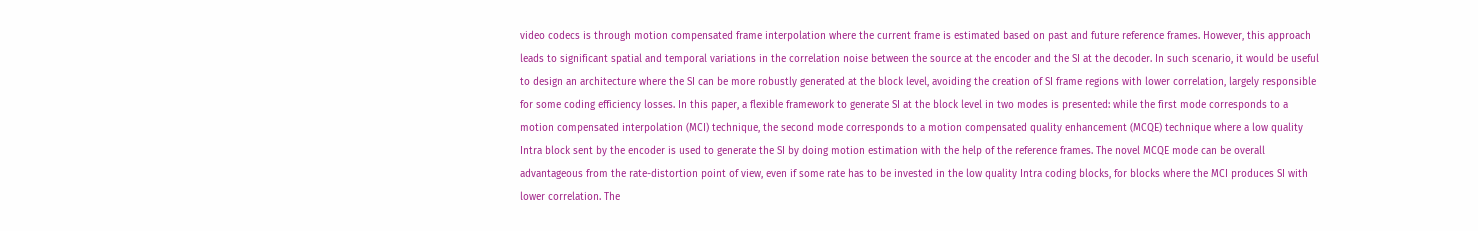video codecs is through motion compensated frame interpolation where the current frame is estimated based on past and future reference frames. However, this approach leads to significant spatial and temporal variations in the correlation noise between the source at the encoder and the SI at the decoder. In such scenario, it would be useful to design an architecture where the SI can be more robustly generated at the block level, avoiding the creation of SI frame regions with lower correlation, largely responsible for some coding efficiency losses. In this paper, a flexible framework to generate SI at the block level in two modes is presented: while the first mode corresponds to a motion compensated interpolation (MCI) technique, the second mode corresponds to a motion compensated quality enhancement (MCQE) technique where a low quality Intra block sent by the encoder is used to generate the SI by doing motion estimation with the help of the reference frames. The novel MCQE mode can be overall advantageous from the rate-distortion point of view, even if some rate has to be invested in the low quality Intra coding blocks, for blocks where the MCI produces SI with lower correlation. The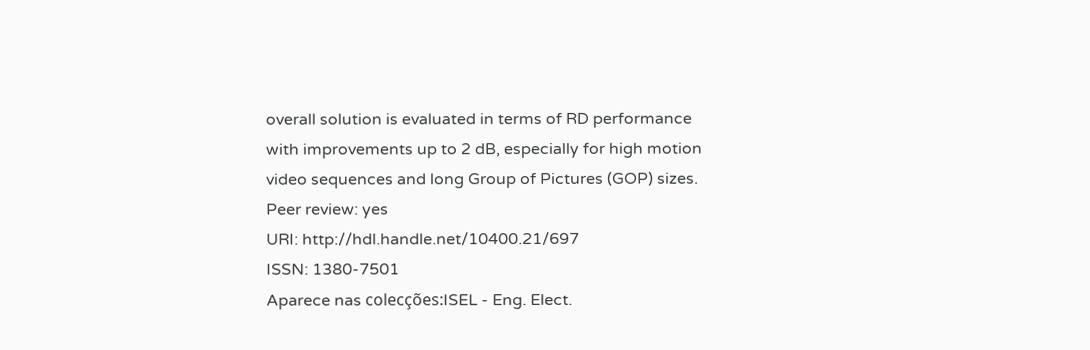overall solution is evaluated in terms of RD performance with improvements up to 2 dB, especially for high motion video sequences and long Group of Pictures (GOP) sizes.
Peer review: yes
URI: http://hdl.handle.net/10400.21/697
ISSN: 1380-7501
Aparece nas colecções:ISEL - Eng. Elect.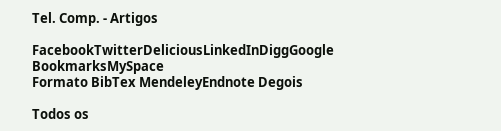Tel. Comp. - Artigos

FacebookTwitterDeliciousLinkedInDiggGoogle BookmarksMySpace
Formato BibTex MendeleyEndnote Degois

Todos os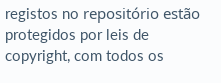registos no repositório estão protegidos por leis de copyright, com todos os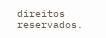direitos reservados.